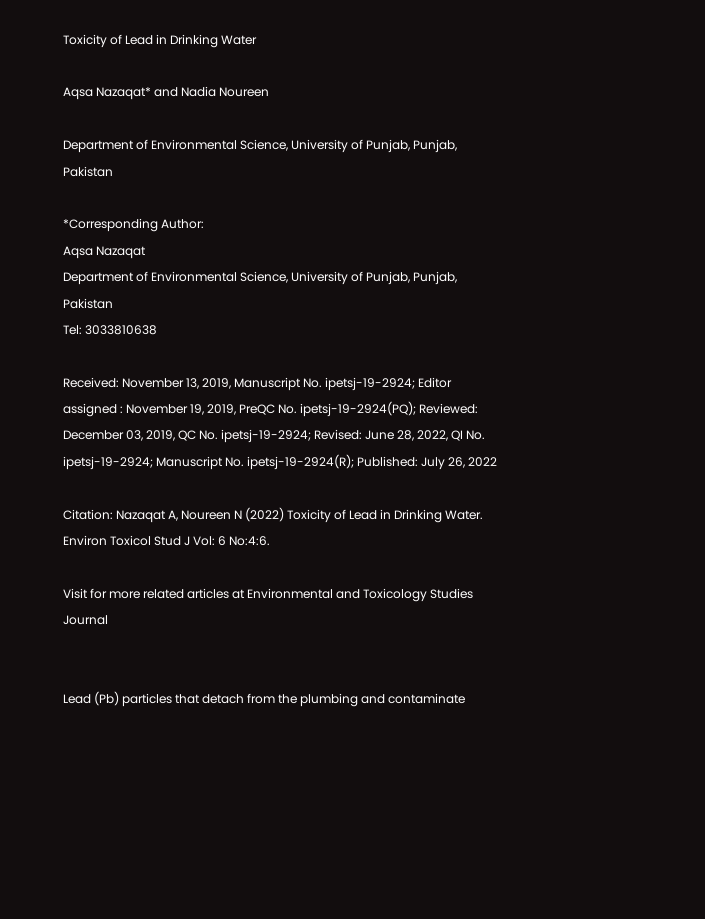Toxicity of Lead in Drinking Water

Aqsa Nazaqat* and Nadia Noureen

Department of Environmental Science, University of Punjab, Punjab, Pakistan

*Corresponding Author:
Aqsa Nazaqat
Department of Environmental Science, University of Punjab, Punjab, Pakistan
Tel: 3033810638

Received: November 13, 2019, Manuscript No. ipetsj-19-2924; Editor assigned : November 19, 2019, PreQC No. ipetsj-19-2924(PQ); Reviewed: December 03, 2019, QC No. ipetsj-19-2924; Revised: June 28, 2022, QI No. ipetsj-19-2924; Manuscript No. ipetsj-19-2924(R); Published: July 26, 2022

Citation: Nazaqat A, Noureen N (2022) Toxicity of Lead in Drinking Water. Environ Toxicol Stud J Vol: 6 No:4:6.

Visit for more related articles at Environmental and Toxicology Studies Journal


Lead (Pb) particles that detach from the plumbing and contaminate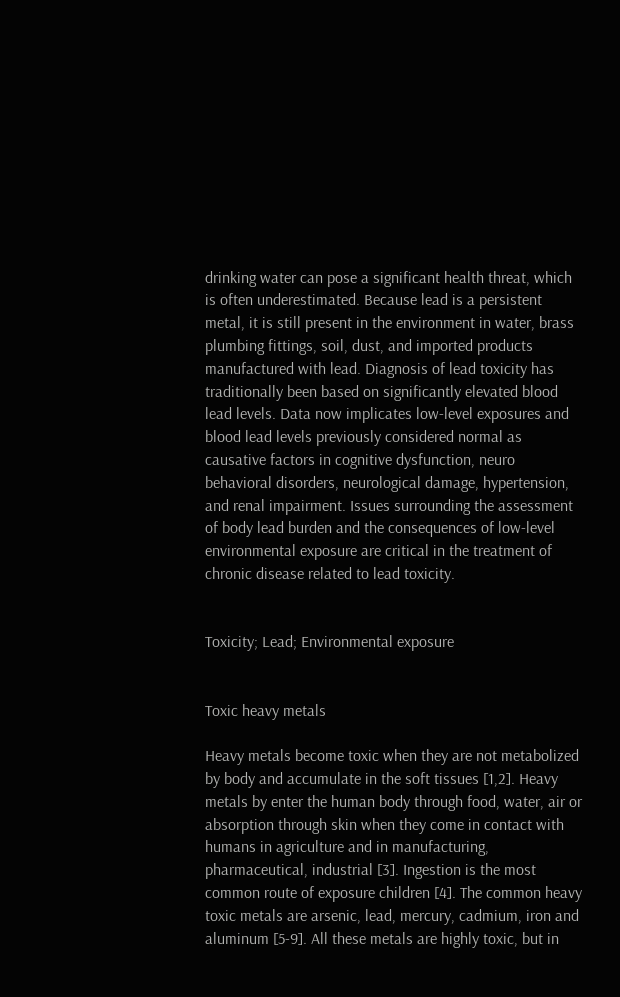drinking water can pose a significant health threat, which is often underestimated. Because lead is a persistent metal, it is still present in the environment in water, brass plumbing fittings, soil, dust, and imported products manufactured with lead. Diagnosis of lead toxicity has traditionally been based on significantly elevated blood lead levels. Data now implicates low-level exposures and blood lead levels previously considered normal as causative factors in cognitive dysfunction, neuro behavioral disorders, neurological damage, hypertension, and renal impairment. Issues surrounding the assessment of body lead burden and the consequences of low-level environmental exposure are critical in the treatment of chronic disease related to lead toxicity.


Toxicity; Lead; Environmental exposure


Toxic heavy metals

Heavy metals become toxic when they are not metabolized by body and accumulate in the soft tissues [1,2]. Heavy metals by enter the human body through food, water, air or absorption through skin when they come in contact with humans in agriculture and in manufacturing, pharmaceutical, industrial [3]. Ingestion is the most common route of exposure children [4]. The common heavy toxic metals are arsenic, lead, mercury, cadmium, iron and aluminum [5-9]. All these metals are highly toxic, but in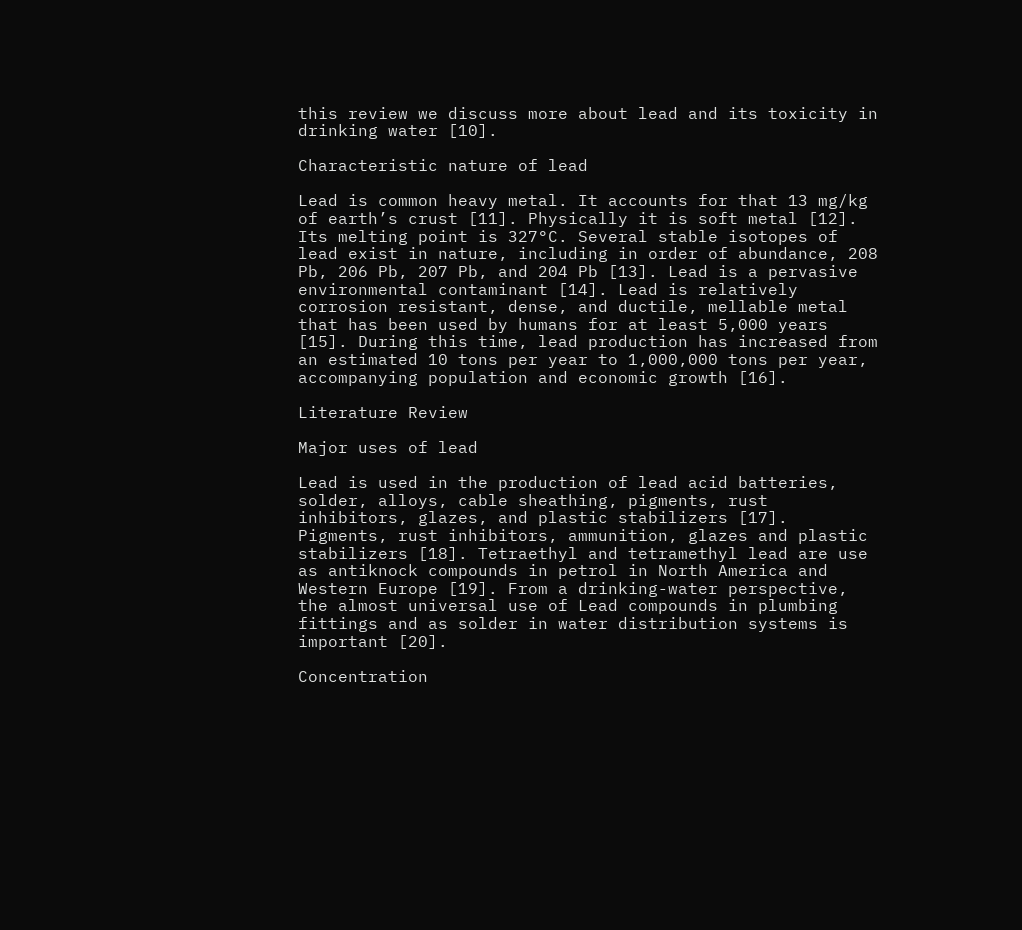this review we discuss more about lead and its toxicity in drinking water [10].

Characteristic nature of lead

Lead is common heavy metal. It accounts for that 13 mg/kg of earth’s crust [11]. Physically it is soft metal [12]. Its melting point is 327°C. Several stable isotopes of lead exist in nature, including in order of abundance, 208 Pb, 206 Pb, 207 Pb, and 204 Pb [13]. Lead is a pervasive environmental contaminant [14]. Lead is relatively corrosion resistant, dense, and ductile, mellable metal that has been used by humans for at least 5,000 years [15]. During this time, lead production has increased from an estimated 10 tons per year to 1,000,000 tons per year, accompanying population and economic growth [16].

Literature Review

Major uses of lead

Lead is used in the production of lead acid batteries, solder, alloys, cable sheathing, pigments, rust inhibitors, glazes, and plastic stabilizers [17]. Pigments, rust inhibitors, ammunition, glazes and plastic stabilizers [18]. Tetraethyl and tetramethyl lead are use as antiknock compounds in petrol in North America and Western Europe [19]. From a drinking-water perspective, the almost universal use of Lead compounds in plumbing fittings and as solder in water distribution systems is important [20].

Concentration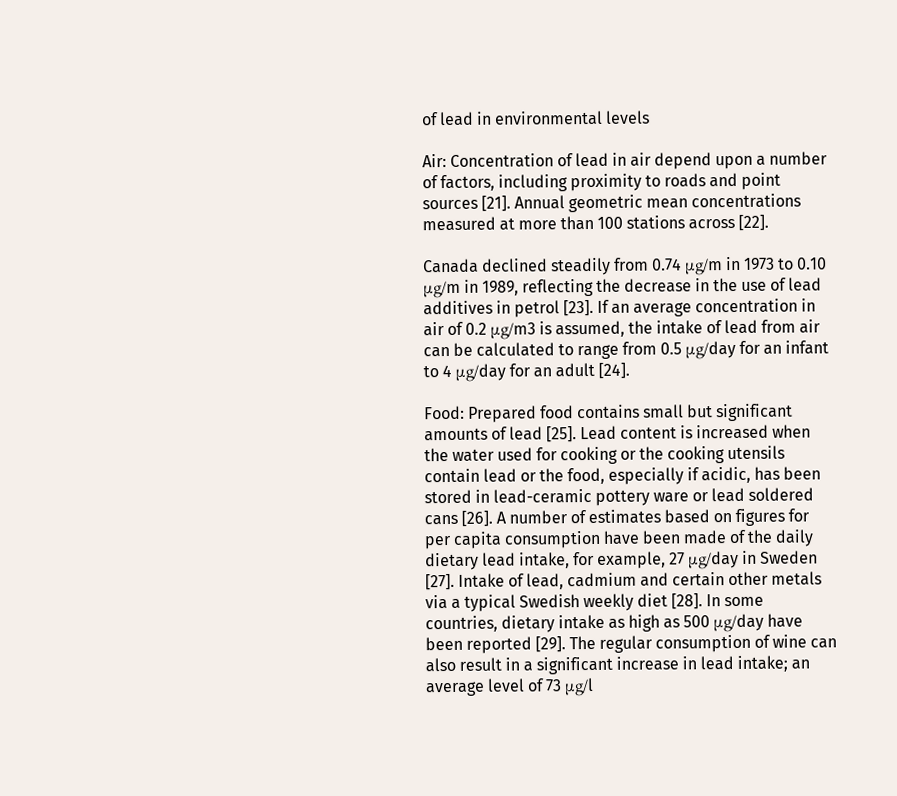of lead in environmental levels

Air: Concentration of lead in air depend upon a number of factors, including proximity to roads and point sources [21]. Annual geometric mean concentrations measured at more than 100 stations across [22].

Canada declined steadily from 0.74 μg/m in 1973 to 0.10 μg/m in 1989, reflecting the decrease in the use of lead additives in petrol [23]. If an average concentration in air of 0.2 μg/m3 is assumed, the intake of lead from air can be calculated to range from 0.5 μg/day for an infant to 4 μg/day for an adult [24].

Food: Prepared food contains small but significant amounts of lead [25]. Lead content is increased when the water used for cooking or the cooking utensils contain lead or the food, especially if acidic, has been stored in lead-ceramic pottery ware or lead soldered cans [26]. A number of estimates based on figures for per capita consumption have been made of the daily dietary lead intake, for example, 27 μg/day in Sweden [27]. Intake of lead, cadmium and certain other metals via a typical Swedish weekly diet [28]. In some countries, dietary intake as high as 500 μg/day have been reported [29]. The regular consumption of wine can also result in a significant increase in lead intake; an average level of 73 μg/l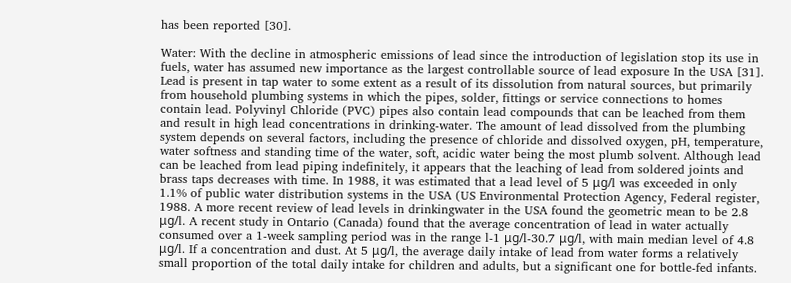has been reported [30].

Water: With the decline in atmospheric emissions of lead since the introduction of legislation stop its use in fuels, water has assumed new importance as the largest controllable source of lead exposure In the USA [31]. Lead is present in tap water to some extent as a result of its dissolution from natural sources, but primarily from household plumbing systems in which the pipes, solder, fittings or service connections to homes contain lead. Polyvinyl Chloride (PVC) pipes also contain lead compounds that can be leached from them and result in high lead concentrations in drinking-water. The amount of lead dissolved from the plumbing system depends on several factors, including the presence of chloride and dissolved oxygen, pH, temperature, water softness and standing time of the water, soft, acidic water being the most plumb solvent. Although lead can be leached from lead piping indefinitely, it appears that the leaching of lead from soldered joints and brass taps decreases with time. In 1988, it was estimated that a lead level of 5 μg/l was exceeded in only 1.1% of public water distribution systems in the USA (US Environmental Protection Agency, Federal register, 1988. A more recent review of lead levels in drinkingwater in the USA found the geometric mean to be 2.8 μg/l. A recent study in Ontario (Canada) found that the average concentration of lead in water actually consumed over a 1-week sampling period was in the range l-1 μg/l-30.7 μg/l, with main median level of 4.8 μg/l. If a concentration and dust. At 5 μg/l, the average daily intake of lead from water forms a relatively small proportion of the total daily intake for children and adults, but a significant one for bottle-fed infants.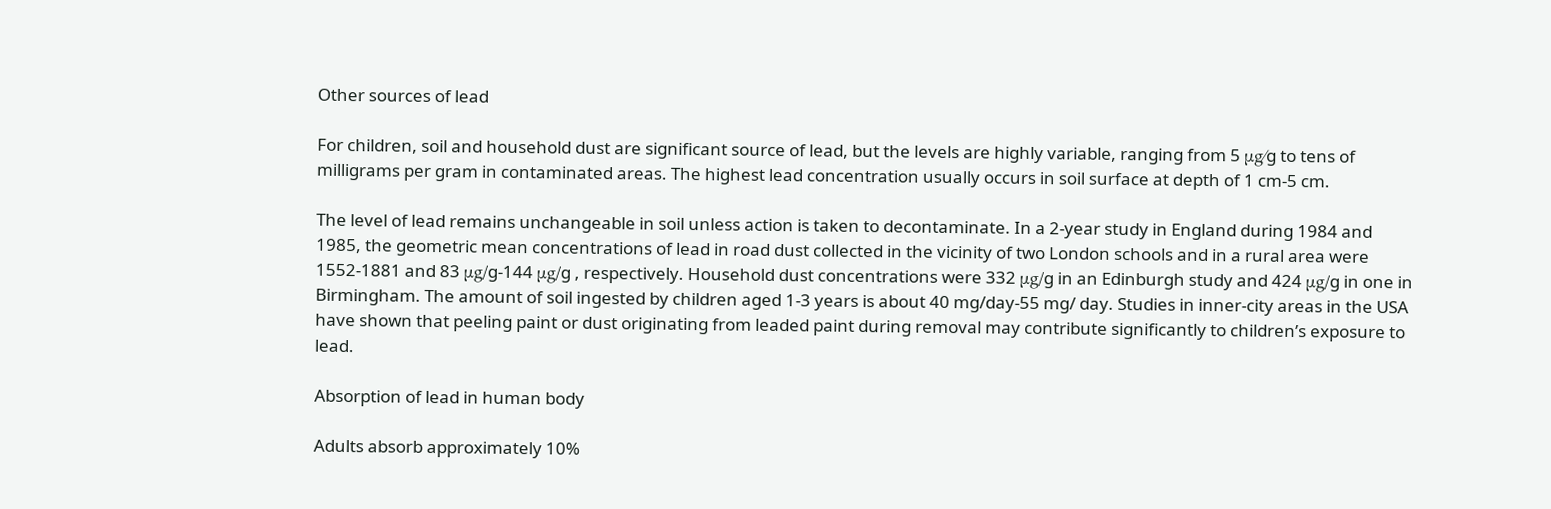Other sources of lead

For children, soil and household dust are significant source of lead, but the levels are highly variable, ranging from 5 μg⁄g to tens of milligrams per gram in contaminated areas. The highest lead concentration usually occurs in soil surface at depth of 1 cm-5 cm.

The level of lead remains unchangeable in soil unless action is taken to decontaminate. In a 2-year study in England during 1984 and 1985, the geometric mean concentrations of lead in road dust collected in the vicinity of two London schools and in a rural area were 1552-1881 and 83 μg/g-144 μg/g , respectively. Household dust concentrations were 332 μg/g in an Edinburgh study and 424 μg/g in one in Birmingham. The amount of soil ingested by children aged 1-3 years is about 40 mg/day-55 mg/ day. Studies in inner-city areas in the USA have shown that peeling paint or dust originating from leaded paint during removal may contribute significantly to children’s exposure to lead.

Absorption of lead in human body

Adults absorb approximately 10%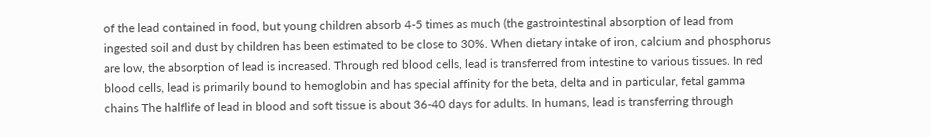of the lead contained in food, but young children absorb 4-5 times as much (the gastrointestinal absorption of lead from ingested soil and dust by children has been estimated to be close to 30%. When dietary intake of iron, calcium and phosphorus are low, the absorption of lead is increased. Through red blood cells, lead is transferred from intestine to various tissues. In red blood cells, lead is primarily bound to hemoglobin and has special affinity for the beta, delta and in particular, fetal gamma chains The halflife of lead in blood and soft tissue is about 36-40 days for adults. In humans, lead is transferring through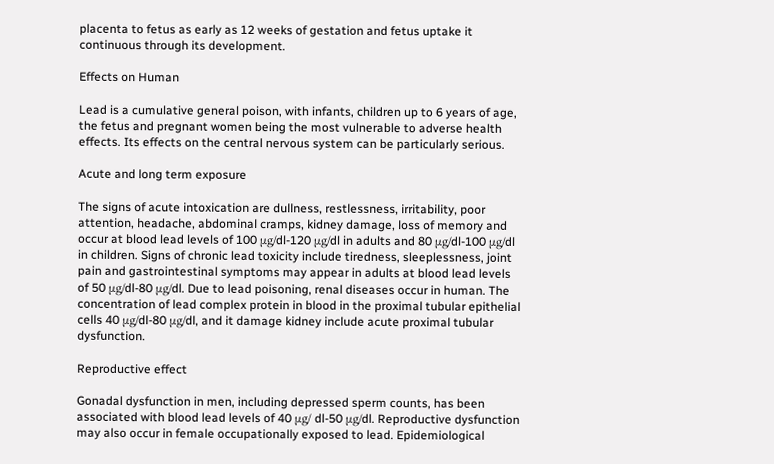placenta to fetus as early as 12 weeks of gestation and fetus uptake it continuous through its development.

Effects on Human

Lead is a cumulative general poison, with infants, children up to 6 years of age, the fetus and pregnant women being the most vulnerable to adverse health effects. Its effects on the central nervous system can be particularly serious.

Acute and long term exposure

The signs of acute intoxication are dullness, restlessness, irritability, poor attention, headache, abdominal cramps, kidney damage, loss of memory and occur at blood lead levels of 100 μg/dl-120 μg/dl in adults and 80 μg/dl-100 μg/dl in children. Signs of chronic lead toxicity include tiredness, sleeplessness, joint pain and gastrointestinal symptoms may appear in adults at blood lead levels of 50 μg/dl-80 μg/dl. Due to lead poisoning, renal diseases occur in human. The concentration of lead complex protein in blood in the proximal tubular epithelial cells 40 μg/dl-80 μg/dl, and it damage kidney include acute proximal tubular dysfunction.

Reproductive effect

Gonadal dysfunction in men, including depressed sperm counts, has been associated with blood lead levels of 40 μg/ dl-50 μg/dl. Reproductive dysfunction may also occur in female occupationally exposed to lead. Epidemiological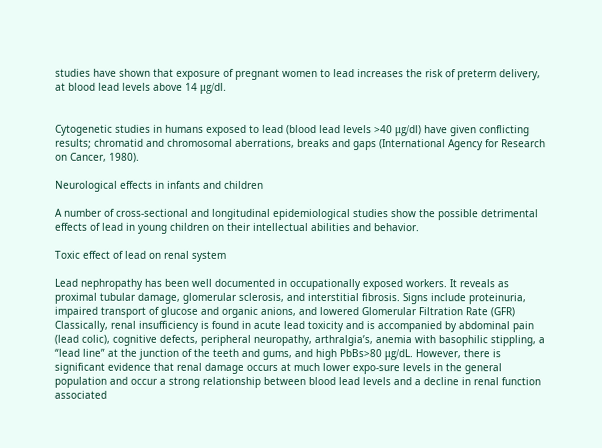studies have shown that exposure of pregnant women to lead increases the risk of preterm delivery, at blood lead levels above 14 μg/dl.


Cytogenetic studies in humans exposed to lead (blood lead levels >40 μg/dl) have given conflicting results; chromatid and chromosomal aberrations, breaks and gaps (International Agency for Research on Cancer, 1980).

Neurological effects in infants and children

A number of cross-sectional and longitudinal epidemiological studies show the possible detrimental effects of lead in young children on their intellectual abilities and behavior.

Toxic effect of lead on renal system

Lead nephropathy has been well documented in occupationally exposed workers. It reveals as proximal tubular damage, glomerular sclerosis, and interstitial fibrosis. Signs include proteinuria, impaired transport of glucose and organic anions, and lowered Glomerular Filtration Rate (GFR) Classically, renal insufficiency is found in acute lead toxicity and is accompanied by abdominal pain (lead colic), cognitive defects, peripheral neuropathy, arthralgia’s, anemia with basophilic stippling, a “lead line” at the junction of the teeth and gums, and high PbBs>80 μg/dL. However, there is significant evidence that renal damage occurs at much lower expo-sure levels in the general population and occur a strong relationship between blood lead levels and a decline in renal function associated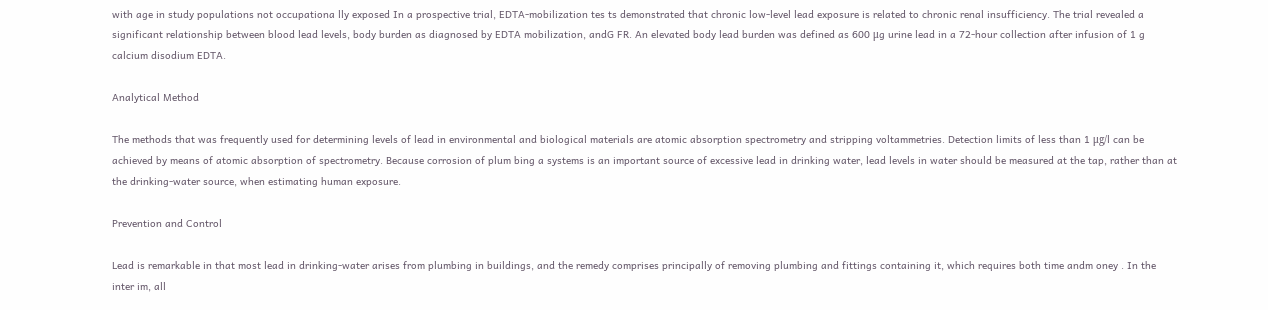with age in study populations not occupationa lly exposed In a prospective trial, EDTA-mobilization tes ts demonstrated that chronic low-level lead exposure is related to chronic renal insufficiency. The trial revealed a significant relationship between blood lead levels, body burden as diagnosed by EDTA mobilization, andG FR. An elevated body lead burden was defined as 600 μg urine lead in a 72-hour collection after infusion of 1 g calcium disodium EDTA.

Analytical Method

The methods that was frequently used for determining levels of lead in environmental and biological materials are atomic absorption spectrometry and stripping voltammetries. Detection limits of less than 1 μg/l can be achieved by means of atomic absorption of spectrometry. Because corrosion of plum bing a systems is an important source of excessive lead in drinking water, lead levels in water should be measured at the tap, rather than at the drinking-water source, when estimating human exposure.

Prevention and Control

Lead is remarkable in that most lead in drinking-water arises from plumbing in buildings, and the remedy comprises principally of removing plumbing and fittings containing it, which requires both time andm oney . In the inter im, all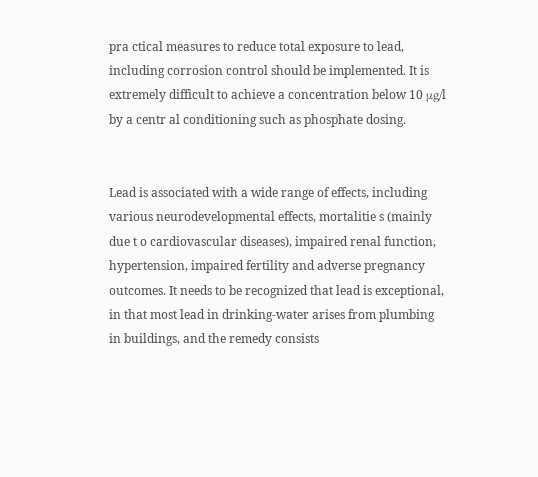pra ctical measures to reduce total exposure to lead, including corrosion control should be implemented. It is extremely difficult to achieve a concentration below 10 μg/l by a centr al conditioning such as phosphate dosing.


Lead is associated with a wide range of effects, including various neurodevelopmental effects, mortalitie s (mainly due t o cardiovascular diseases), impaired renal function, hypertension, impaired fertility and adverse pregnancy outcomes. It needs to be recognized that lead is exceptional, in that most lead in drinking-water arises from plumbing in buildings, and the remedy consists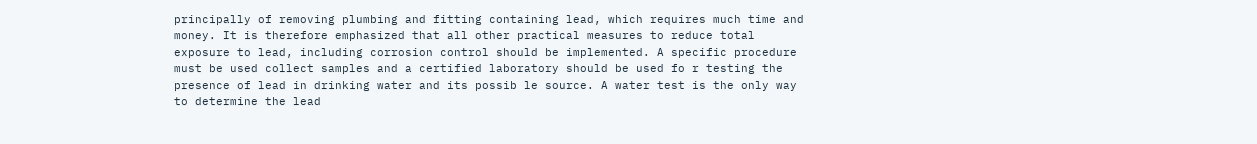principally of removing plumbing and fitting containing lead, which requires much time and money. It is therefore emphasized that all other practical measures to reduce total exposure to lead, including corrosion control should be implemented. A specific procedure must be used collect samples and a certified laboratory should be used fo r testing the presence of lead in drinking water and its possib le source. A water test is the only way to determine the lead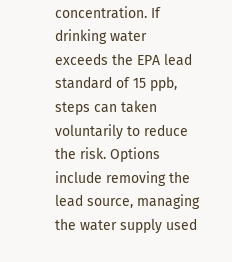concentration. If drinking water exceeds the EPA lead standard of 15 ppb, steps can taken voluntarily to reduce the risk. Options include removing the lead source, managing the water supply used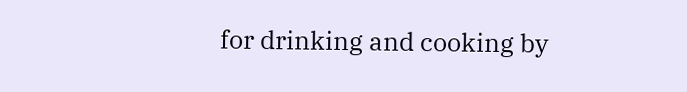for drinking and cooking by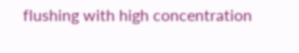flushing with high concentration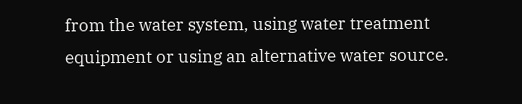from the water system, using water treatment equipment or using an alternative water source.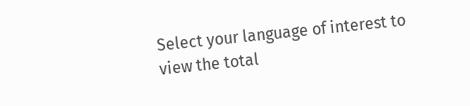Select your language of interest to view the total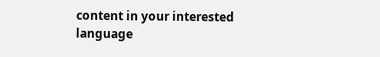content in your interested language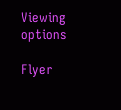Viewing options

Flyer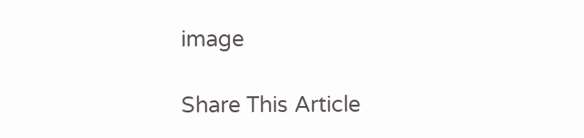image

Share This Article